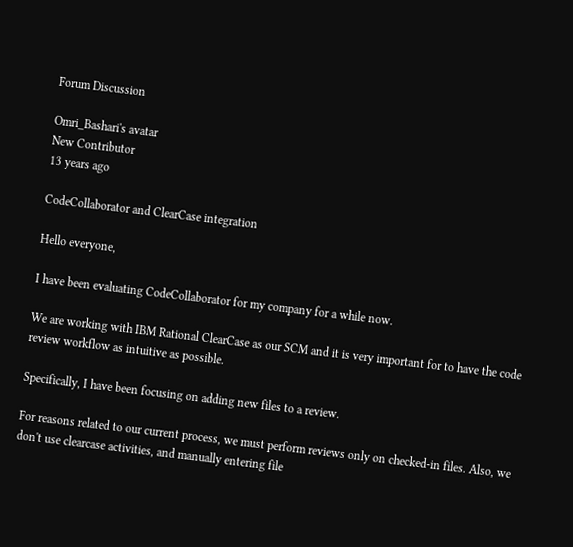Forum Discussion

Omri_Bashari's avatar
New Contributor
13 years ago

CodeCollaborator and ClearCase integration

Hello everyone,

I have been evaluating CodeCollaborator for my company for a while now.

We are working with IBM Rational ClearCase as our SCM and it is very important for to have the code review workflow as intuitive as possible.

Specifically, I have been focusing on adding new files to a review.

For reasons related to our current process, we must perform reviews only on checked-in files. Also, we don't use clearcase activities, and manually entering file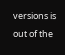versions is out of the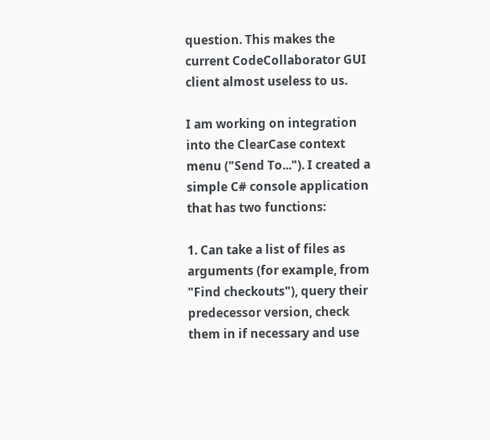question. This makes the current CodeCollaborator GUI client almost useless to us.

I am working on integration into the ClearCase context menu ("Send To..."). I created a simple C# console application that has two functions:

1. Can take a list of files as arguments (for example, from "Find checkouts"), query their predecessor version, check them in if necessary and use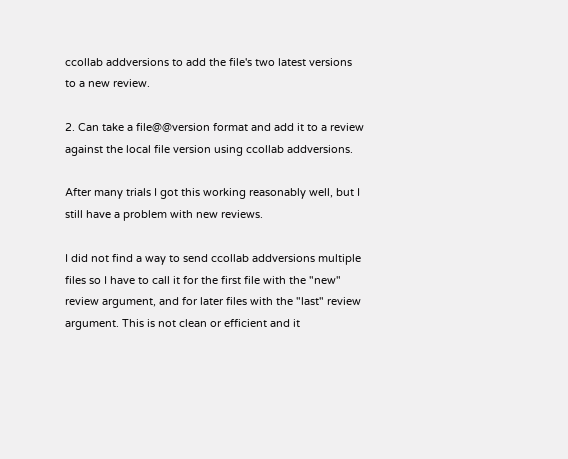ccollab addversions to add the file's two latest versions to a new review.

2. Can take a file@@version format and add it to a review against the local file version using ccollab addversions.

After many trials I got this working reasonably well, but I still have a problem with new reviews.

I did not find a way to send ccollab addversions multiple files so I have to call it for the first file with the "new" review argument, and for later files with the "last" review argument. This is not clean or efficient and it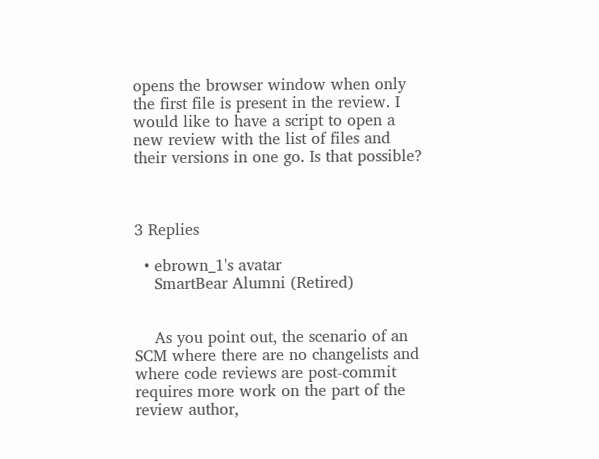opens the browser window when only the first file is present in the review. I would like to have a script to open a new review with the list of files and their versions in one go. Is that possible?



3 Replies

  • ebrown_1's avatar
    SmartBear Alumni (Retired)


    As you point out, the scenario of an SCM where there are no changelists and where code reviews are post-commit requires more work on the part of the review author,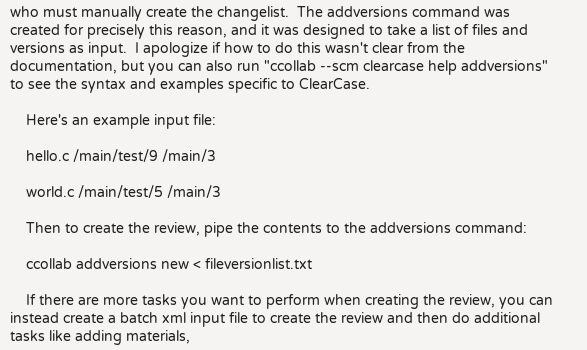who must manually create the changelist.  The addversions command was created for precisely this reason, and it was designed to take a list of files and versions as input.  I apologize if how to do this wasn't clear from the documentation, but you can also run "ccollab --scm clearcase help addversions" to see the syntax and examples specific to ClearCase.

    Here's an example input file:

    hello.c /main/test/9 /main/3

    world.c /main/test/5 /main/3

    Then to create the review, pipe the contents to the addversions command:

    ccollab addversions new < fileversionlist.txt

    If there are more tasks you want to perform when creating the review, you can instead create a batch xml input file to create the review and then do additional tasks like adding materials,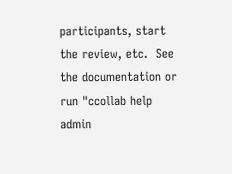participants, start the review, etc.  See the documentation or run "ccollab help admin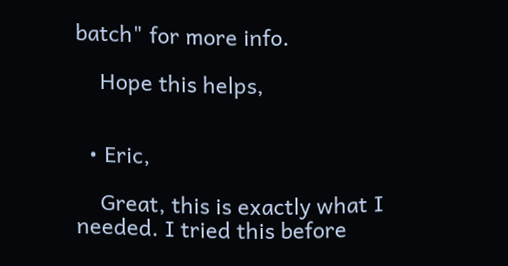batch" for more info.

    Hope this helps,


  • Eric,

    Great, this is exactly what I needed. I tried this before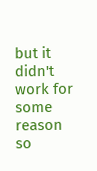but it didn't work for some reason so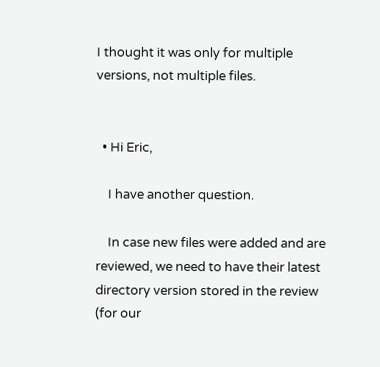I thought it was only for multiple versions, not multiple files.


  • Hi Eric,

    I have another question.

    In case new files were added and are reviewed, we need to have their latest directory version stored in the review (for our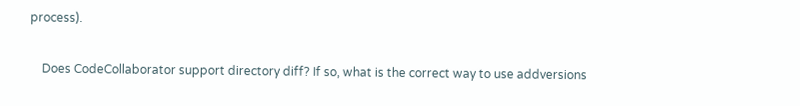process).

    Does CodeCollaborator support directory diff? If so, what is the correct way to use addversions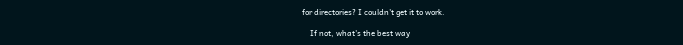for directories? I couldn't get it to work.

    If not, what's the best way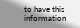to have this information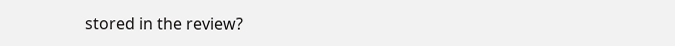stored in the review?